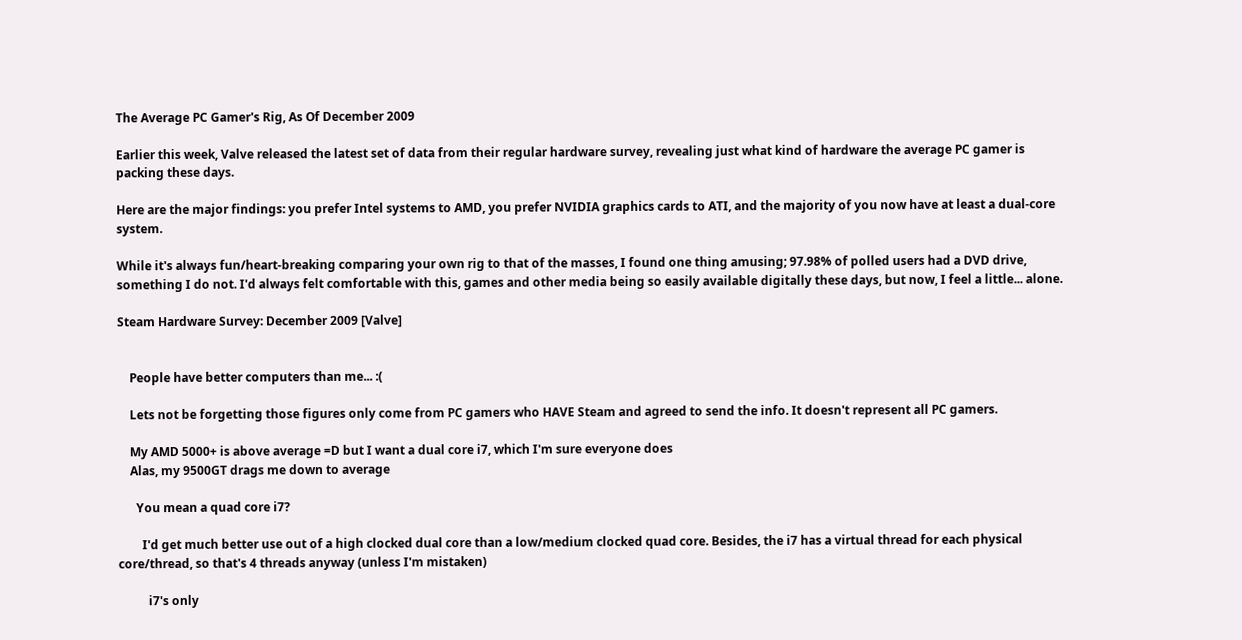The Average PC Gamer's Rig, As Of December 2009

Earlier this week, Valve released the latest set of data from their regular hardware survey, revealing just what kind of hardware the average PC gamer is packing these days.

Here are the major findings: you prefer Intel systems to AMD, you prefer NVIDIA graphics cards to ATI, and the majority of you now have at least a dual-core system.

While it's always fun/heart-breaking comparing your own rig to that of the masses, I found one thing amusing; 97.98% of polled users had a DVD drive, something I do not. I'd always felt comfortable with this, games and other media being so easily available digitally these days, but now, I feel a little... alone.

Steam Hardware Survey: December 2009 [Valve]


    People have better computers than me... :(

    Lets not be forgetting those figures only come from PC gamers who HAVE Steam and agreed to send the info. It doesn't represent all PC gamers.

    My AMD 5000+ is above average =D but I want a dual core i7, which I'm sure everyone does
    Alas, my 9500GT drags me down to average

      You mean a quad core i7?

        I'd get much better use out of a high clocked dual core than a low/medium clocked quad core. Besides, the i7 has a virtual thread for each physical core/thread, so that's 4 threads anyway (unless I'm mistaken)

          i7's only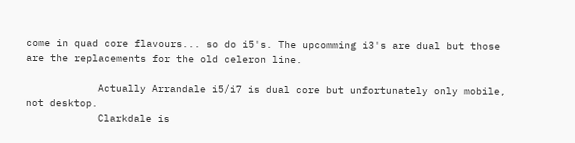come in quad core flavours... so do i5's. The upcomming i3's are dual but those are the replacements for the old celeron line.

            Actually Arrandale i5/i7 is dual core but unfortunately only mobile, not desktop.
            Clarkdale is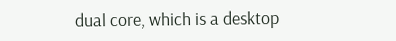dual core, which is a desktop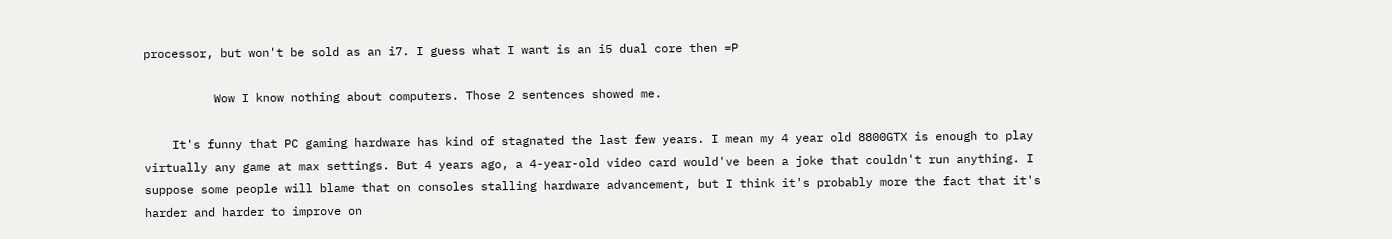processor, but won't be sold as an i7. I guess what I want is an i5 dual core then =P

          Wow I know nothing about computers. Those 2 sentences showed me.

    It's funny that PC gaming hardware has kind of stagnated the last few years. I mean my 4 year old 8800GTX is enough to play virtually any game at max settings. But 4 years ago, a 4-year-old video card would've been a joke that couldn't run anything. I suppose some people will blame that on consoles stalling hardware advancement, but I think it's probably more the fact that it's harder and harder to improve on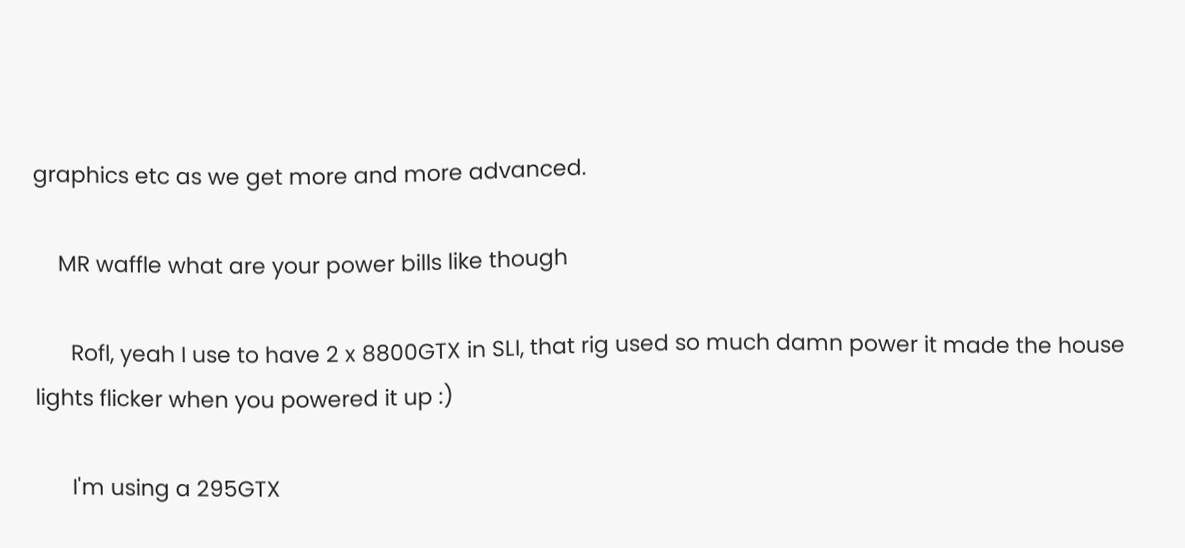graphics etc as we get more and more advanced.

    MR waffle what are your power bills like though

      Rofl, yeah I use to have 2 x 8800GTX in SLI, that rig used so much damn power it made the house lights flicker when you powered it up :)

      I'm using a 295GTX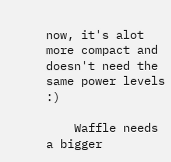now, it's alot more compact and doesn't need the same power levels :)

    Waffle needs a bigger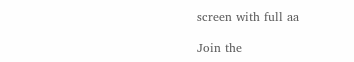screen with full aa

Join the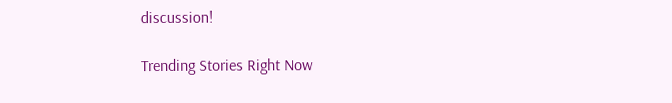discussion!

Trending Stories Right Now